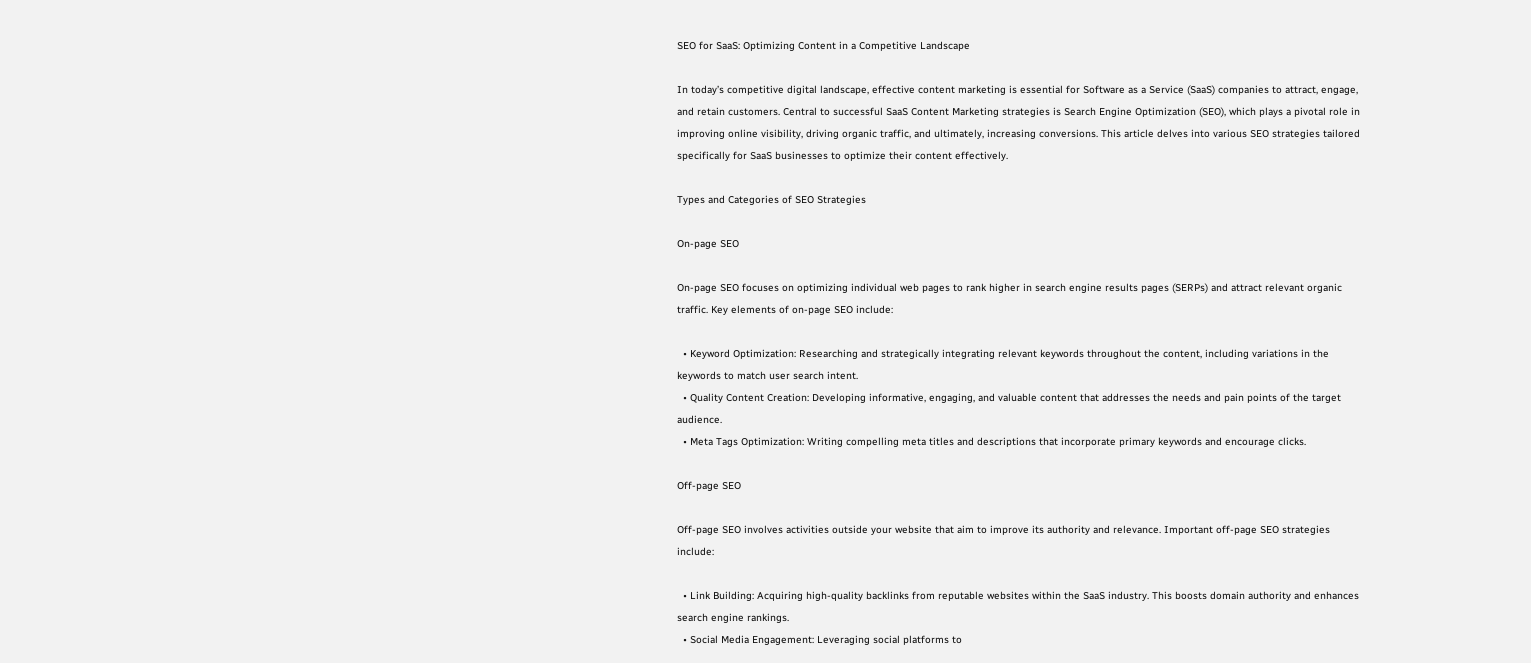SEO for SaaS: Optimizing Content in a Competitive Landscape

In today’s competitive digital landscape, effective content marketing is essential for Software as a Service (SaaS) companies to attract, engage, and retain customers. Central to successful SaaS Content Marketing strategies is Search Engine Optimization (SEO), which plays a pivotal role in improving online visibility, driving organic traffic, and ultimately, increasing conversions. This article delves into various SEO strategies tailored specifically for SaaS businesses to optimize their content effectively.

Types and Categories of SEO Strategies

On-page SEO

On-page SEO focuses on optimizing individual web pages to rank higher in search engine results pages (SERPs) and attract relevant organic traffic. Key elements of on-page SEO include:

  • Keyword Optimization: Researching and strategically integrating relevant keywords throughout the content, including variations in the keywords to match user search intent.
  • Quality Content Creation: Developing informative, engaging, and valuable content that addresses the needs and pain points of the target audience.
  • Meta Tags Optimization: Writing compelling meta titles and descriptions that incorporate primary keywords and encourage clicks.

Off-page SEO

Off-page SEO involves activities outside your website that aim to improve its authority and relevance. Important off-page SEO strategies include:

  • Link Building: Acquiring high-quality backlinks from reputable websites within the SaaS industry. This boosts domain authority and enhances search engine rankings.
  • Social Media Engagement: Leveraging social platforms to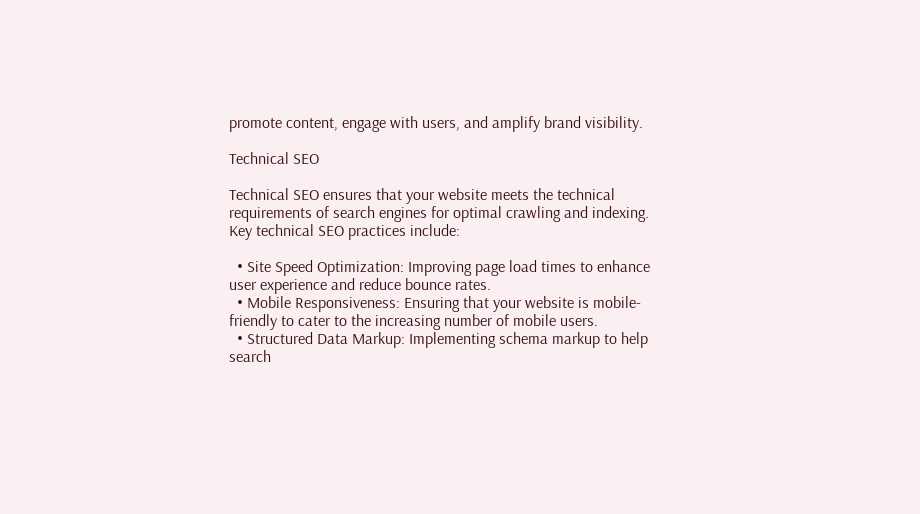promote content, engage with users, and amplify brand visibility.

Technical SEO

Technical SEO ensures that your website meets the technical requirements of search engines for optimal crawling and indexing. Key technical SEO practices include:

  • Site Speed Optimization: Improving page load times to enhance user experience and reduce bounce rates.
  • Mobile Responsiveness: Ensuring that your website is mobile-friendly to cater to the increasing number of mobile users.
  • Structured Data Markup: Implementing schema markup to help search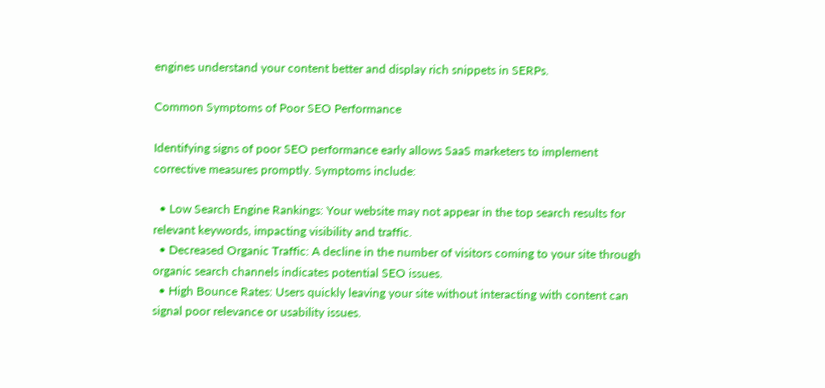engines understand your content better and display rich snippets in SERPs.

Common Symptoms of Poor SEO Performance

Identifying signs of poor SEO performance early allows SaaS marketers to implement corrective measures promptly. Symptoms include:

  • Low Search Engine Rankings: Your website may not appear in the top search results for relevant keywords, impacting visibility and traffic.
  • Decreased Organic Traffic: A decline in the number of visitors coming to your site through organic search channels indicates potential SEO issues.
  • High Bounce Rates: Users quickly leaving your site without interacting with content can signal poor relevance or usability issues.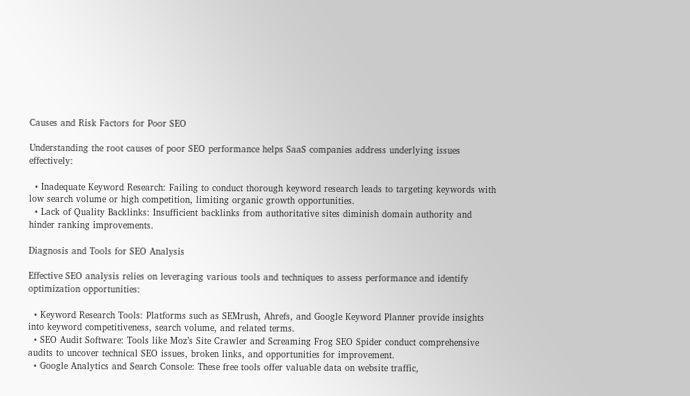Causes and Risk Factors for Poor SEO

Understanding the root causes of poor SEO performance helps SaaS companies address underlying issues effectively:

  • Inadequate Keyword Research: Failing to conduct thorough keyword research leads to targeting keywords with low search volume or high competition, limiting organic growth opportunities.
  • Lack of Quality Backlinks: Insufficient backlinks from authoritative sites diminish domain authority and hinder ranking improvements.

Diagnosis and Tools for SEO Analysis

Effective SEO analysis relies on leveraging various tools and techniques to assess performance and identify optimization opportunities:

  • Keyword Research Tools: Platforms such as SEMrush, Ahrefs, and Google Keyword Planner provide insights into keyword competitiveness, search volume, and related terms.
  • SEO Audit Software: Tools like Moz’s Site Crawler and Screaming Frog SEO Spider conduct comprehensive audits to uncover technical SEO issues, broken links, and opportunities for improvement.
  • Google Analytics and Search Console: These free tools offer valuable data on website traffic,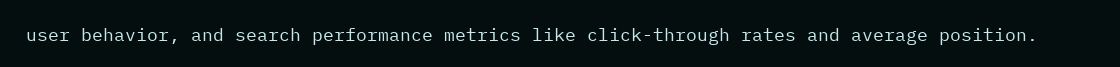user behavior, and search performance metrics like click-through rates and average position.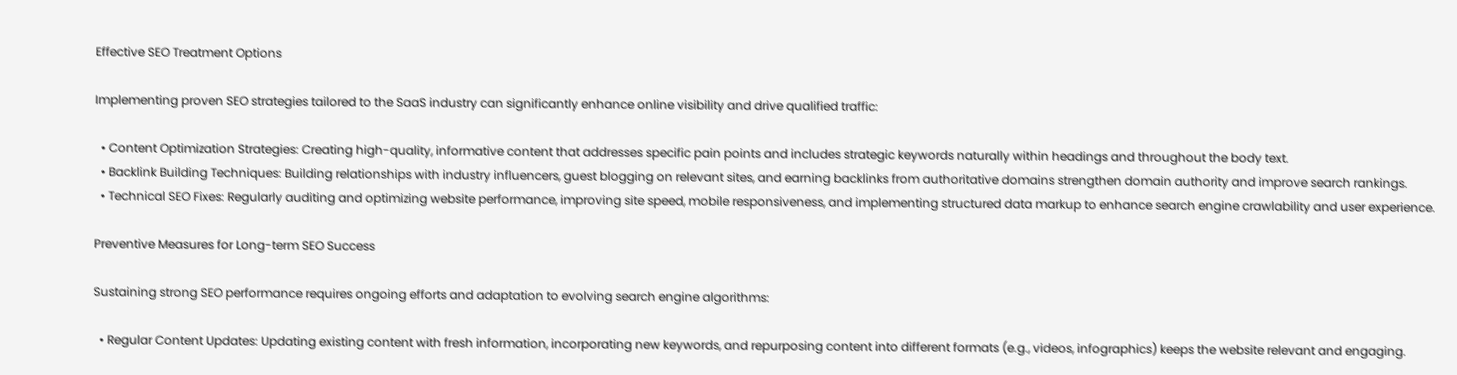Effective SEO Treatment Options

Implementing proven SEO strategies tailored to the SaaS industry can significantly enhance online visibility and drive qualified traffic:

  • Content Optimization Strategies: Creating high-quality, informative content that addresses specific pain points and includes strategic keywords naturally within headings and throughout the body text.
  • Backlink Building Techniques: Building relationships with industry influencers, guest blogging on relevant sites, and earning backlinks from authoritative domains strengthen domain authority and improve search rankings.
  • Technical SEO Fixes: Regularly auditing and optimizing website performance, improving site speed, mobile responsiveness, and implementing structured data markup to enhance search engine crawlability and user experience.

Preventive Measures for Long-term SEO Success

Sustaining strong SEO performance requires ongoing efforts and adaptation to evolving search engine algorithms:

  • Regular Content Updates: Updating existing content with fresh information, incorporating new keywords, and repurposing content into different formats (e.g., videos, infographics) keeps the website relevant and engaging.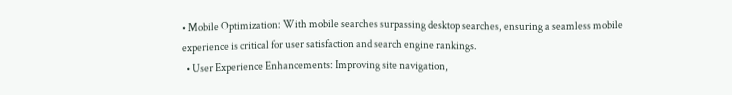• Mobile Optimization: With mobile searches surpassing desktop searches, ensuring a seamless mobile experience is critical for user satisfaction and search engine rankings.
  • User Experience Enhancements: Improving site navigation,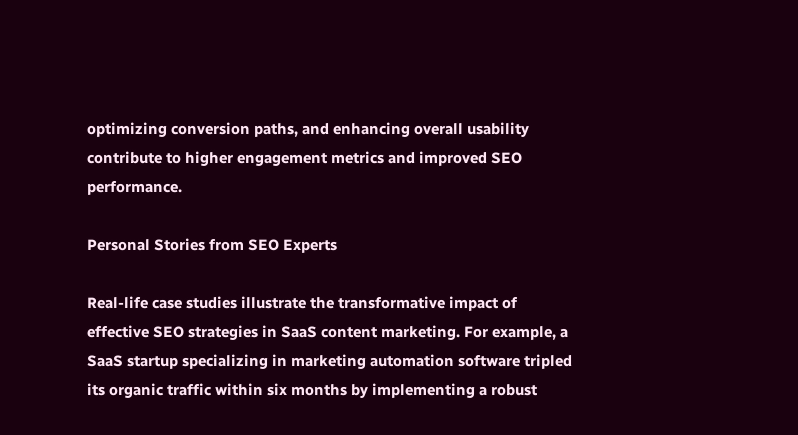optimizing conversion paths, and enhancing overall usability contribute to higher engagement metrics and improved SEO performance.

Personal Stories from SEO Experts

Real-life case studies illustrate the transformative impact of effective SEO strategies in SaaS content marketing. For example, a SaaS startup specializing in marketing automation software tripled its organic traffic within six months by implementing a robust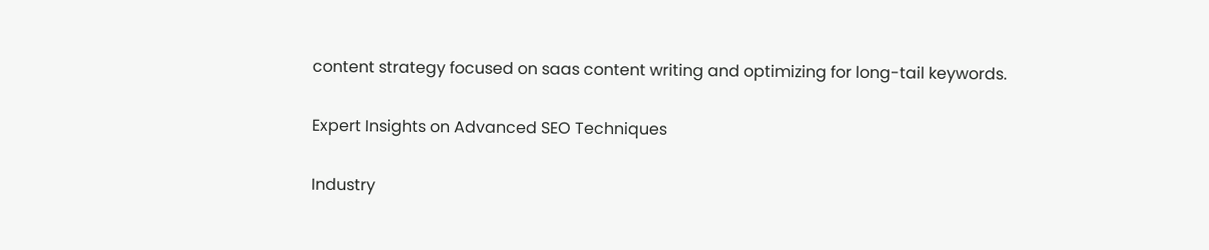content strategy focused on saas content writing and optimizing for long-tail keywords.

Expert Insights on Advanced SEO Techniques

Industry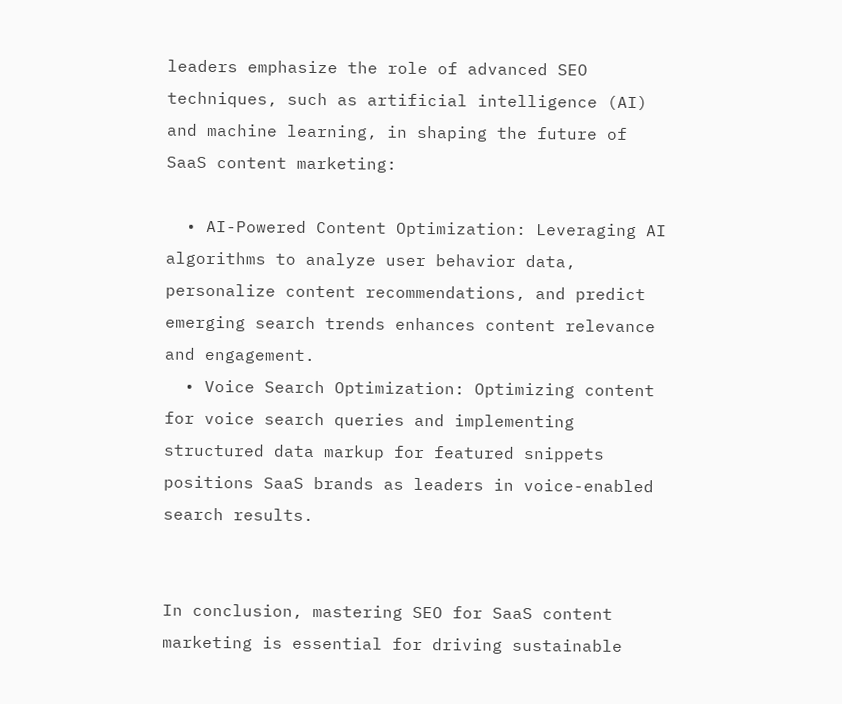leaders emphasize the role of advanced SEO techniques, such as artificial intelligence (AI) and machine learning, in shaping the future of SaaS content marketing:

  • AI-Powered Content Optimization: Leveraging AI algorithms to analyze user behavior data, personalize content recommendations, and predict emerging search trends enhances content relevance and engagement.
  • Voice Search Optimization: Optimizing content for voice search queries and implementing structured data markup for featured snippets positions SaaS brands as leaders in voice-enabled search results.


In conclusion, mastering SEO for SaaS content marketing is essential for driving sustainable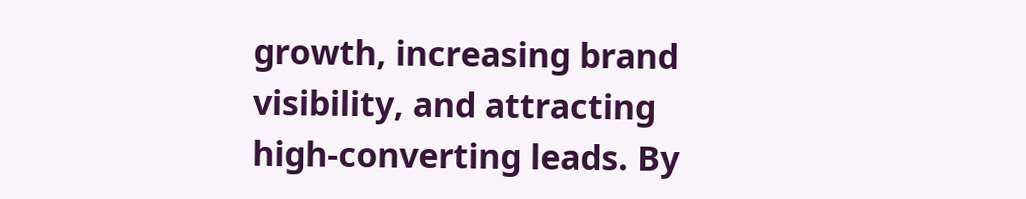growth, increasing brand visibility, and attracting high-converting leads. By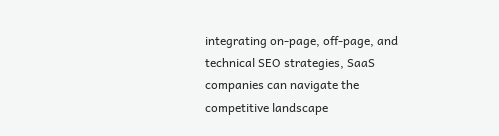integrating on-page, off-page, and technical SEO strategies, SaaS companies can navigate the competitive landscape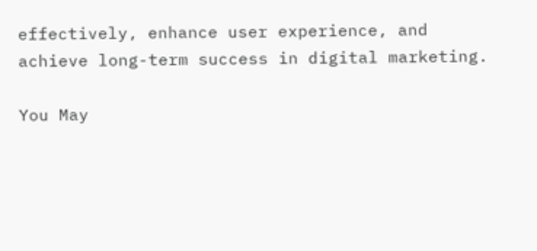effectively, enhance user experience, and achieve long-term success in digital marketing.

You May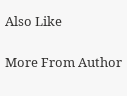Also Like

More From Author